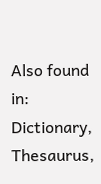Also found in: Dictionary, Thesaurus,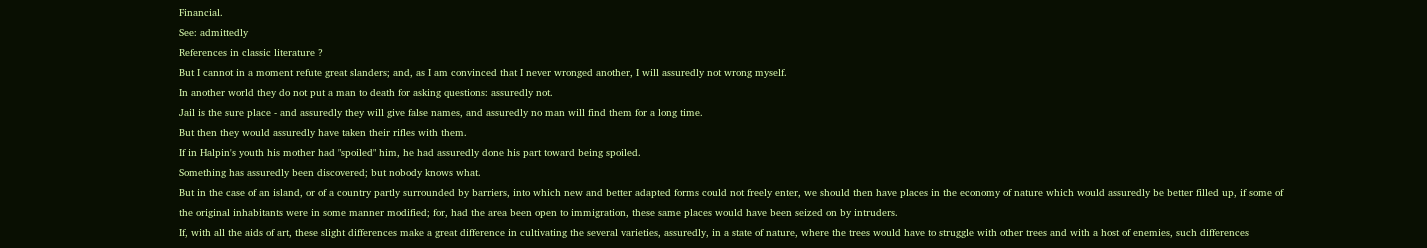Financial.
See: admittedly
References in classic literature ?
But I cannot in a moment refute great slanders; and, as I am convinced that I never wronged another, I will assuredly not wrong myself.
In another world they do not put a man to death for asking questions: assuredly not.
Jail is the sure place - and assuredly they will give false names, and assuredly no man will find them for a long time.
But then they would assuredly have taken their rifles with them.
If in Halpin's youth his mother had "spoiled" him, he had assuredly done his part toward being spoiled.
Something has assuredly been discovered; but nobody knows what.
But in the case of an island, or of a country partly surrounded by barriers, into which new and better adapted forms could not freely enter, we should then have places in the economy of nature which would assuredly be better filled up, if some of the original inhabitants were in some manner modified; for, had the area been open to immigration, these same places would have been seized on by intruders.
If, with all the aids of art, these slight differences make a great difference in cultivating the several varieties, assuredly, in a state of nature, where the trees would have to struggle with other trees and with a host of enemies, such differences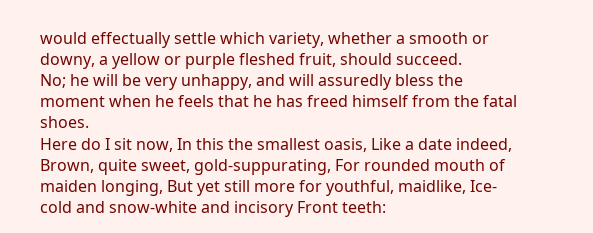would effectually settle which variety, whether a smooth or downy, a yellow or purple fleshed fruit, should succeed.
No; he will be very unhappy, and will assuredly bless the moment when he feels that he has freed himself from the fatal shoes.
Here do I sit now, In this the smallest oasis, Like a date indeed, Brown, quite sweet, gold-suppurating, For rounded mouth of maiden longing, But yet still more for youthful, maidlike, Ice-cold and snow-white and incisory Front teeth: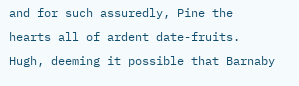and for such assuredly, Pine the hearts all of ardent date-fruits.
Hugh, deeming it possible that Barnaby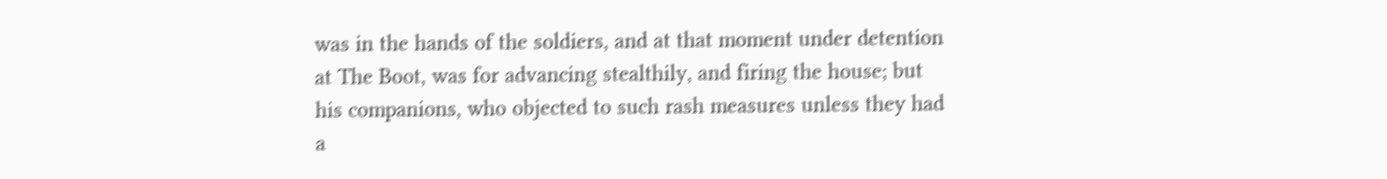was in the hands of the soldiers, and at that moment under detention at The Boot, was for advancing stealthily, and firing the house; but his companions, who objected to such rash measures unless they had a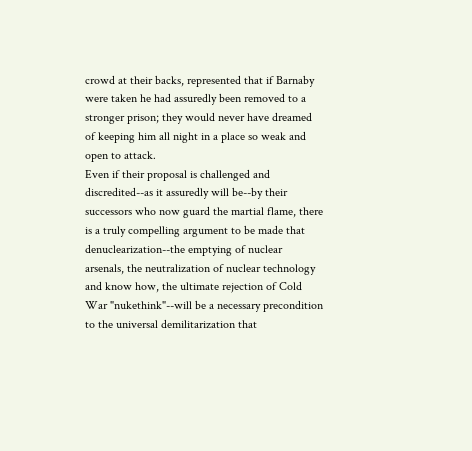crowd at their backs, represented that if Barnaby were taken he had assuredly been removed to a stronger prison; they would never have dreamed of keeping him all night in a place so weak and open to attack.
Even if their proposal is challenged and discredited--as it assuredly will be--by their successors who now guard the martial flame, there is a truly compelling argument to be made that denuclearization--the emptying of nuclear arsenals, the neutralization of nuclear technology and know how, the ultimate rejection of Cold War "nukethink"--will be a necessary precondition to the universal demilitarization that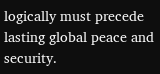logically must precede lasting global peace and security.